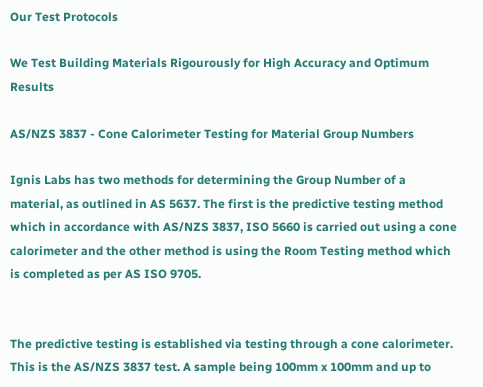Our Test Protocols

We Test Building Materials Rigourously for High Accuracy and Optimum Results

AS/NZS 3837 - Cone Calorimeter Testing for Material Group Numbers

Ignis Labs has two methods for determining the Group Number of a material, as outlined in AS 5637. The first is the predictive testing method which in accordance with AS/NZS 3837, ISO 5660 is carried out using a cone calorimeter and the other method is using the Room Testing method which is completed as per AS ISO 9705.


The predictive testing is established via testing through a cone calorimeter. This is the AS/NZS 3837 test. A sample being 100mm x 100mm and up to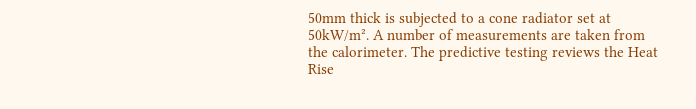50mm thick is subjected to a cone radiator set at 50kW/m². A number of measurements are taken from the calorimeter. The predictive testing reviews the Heat Rise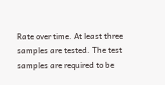Rate over time. At least three samples are tested. The test samples are required to be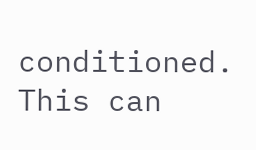conditioned. This can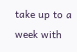take up to a week with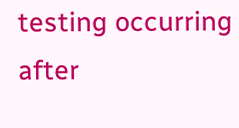testing occurring after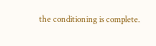the conditioning is complete.